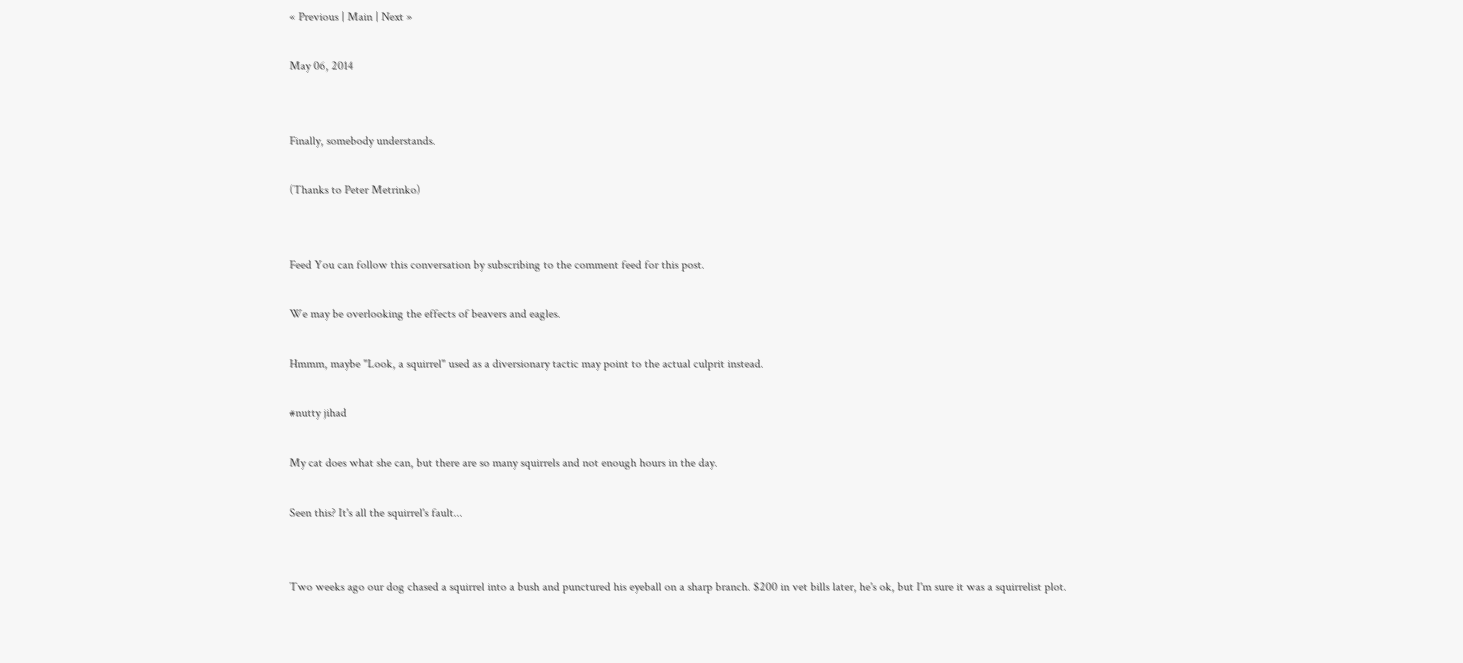« Previous | Main | Next »

May 06, 2014


Finally, somebody understands.

(Thanks to Peter Metrinko)


Feed You can follow this conversation by subscribing to the comment feed for this post.

We may be overlooking the effects of beavers and eagles.

Hmmm, maybe "Look, a squirrel" used as a diversionary tactic may point to the actual culprit instead.

#nutty jihad

My cat does what she can, but there are so many squirrels and not enough hours in the day.

Seen this? It's all the squirrel's fault...


Two weeks ago our dog chased a squirrel into a bush and punctured his eyeball on a sharp branch. $200 in vet bills later, he's ok, but I'm sure it was a squirrelist plot.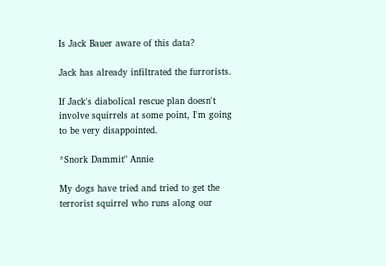Is Jack Bauer aware of this data?

Jack has already infiltrated the furrorists.

If Jack's diabolical rescue plan doesn't involve squirrels at some point, I'm going to be very disappointed.

*Snork Dammit" Annie

My dogs have tried and tried to get the terrorist squirrel who runs along our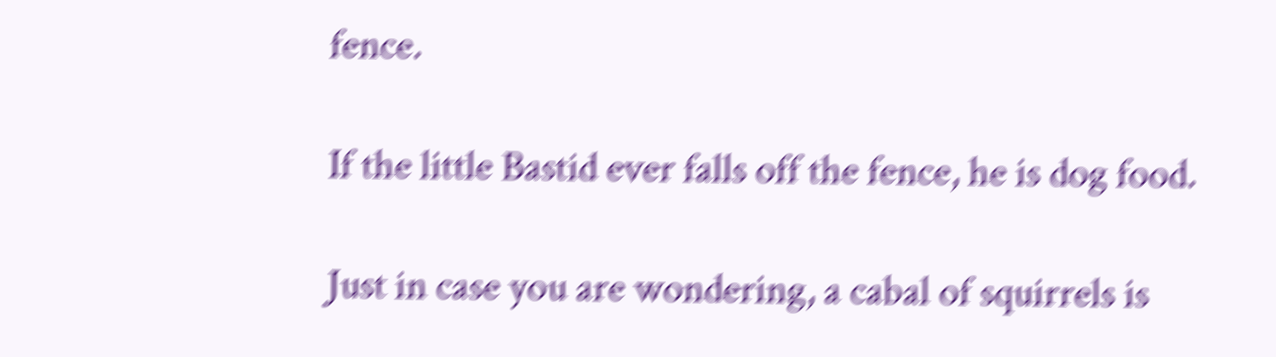fence.

If the little Bastid ever falls off the fence, he is dog food.

Just in case you are wondering, a cabal of squirrels is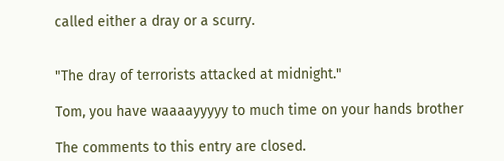called either a dray or a scurry.


"The dray of terrorists attacked at midnight."

Tom, you have waaaayyyyy to much time on your hands brother

The comments to this entry are closed.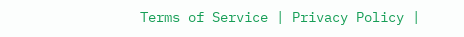Terms of Service | Privacy Policy |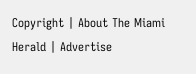Copyright | About The Miami Herald | Advertise